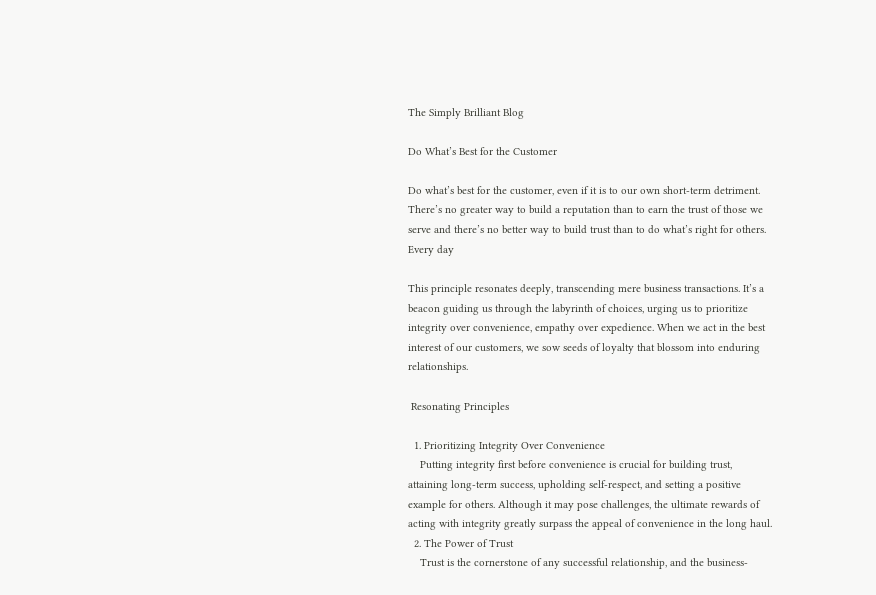The Simply Brilliant Blog

Do What’s Best for the Customer

Do what’s best for the customer, even if it is to our own short-term detriment. There’s no greater way to build a reputation than to earn the trust of those we serve and there’s no better way to build trust than to do what’s right for others. Every day

This principle resonates deeply, transcending mere business transactions. It’s a beacon guiding us through the labyrinth of choices, urging us to prioritize integrity over convenience, empathy over expedience. When we act in the best interest of our customers, we sow seeds of loyalty that blossom into enduring relationships.

 Resonating Principles

  1. Prioritizing Integrity Over Convenience
    Putting integrity first before convenience is crucial for building trust, attaining long-term success, upholding self-respect, and setting a positive example for others. Although it may pose challenges, the ultimate rewards of acting with integrity greatly surpass the appeal of convenience in the long haul.
  2. The Power of Trust
    Trust is the cornerstone of any successful relationship, and the business-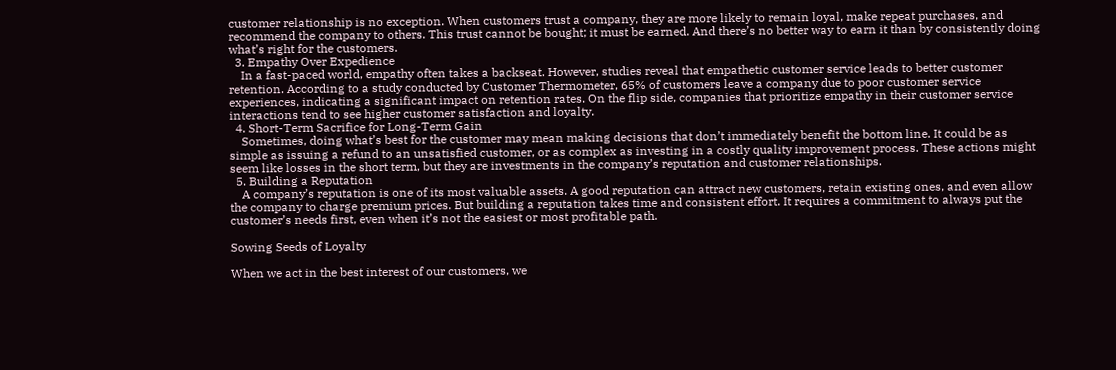customer relationship is no exception. When customers trust a company, they are more likely to remain loyal, make repeat purchases, and recommend the company to others. This trust cannot be bought; it must be earned. And there’s no better way to earn it than by consistently doing what’s right for the customers.
  3. Empathy Over Expedience
    In a fast-paced world, empathy often takes a backseat. However, studies reveal that empathetic customer service leads to better customer retention. According to a study conducted by Customer Thermometer, 65% of customers leave a company due to poor customer service experiences, indicating a significant impact on retention rates. On the flip side, companies that prioritize empathy in their customer service interactions tend to see higher customer satisfaction and loyalty.
  4. Short-Term Sacrifice for Long-Term Gain
    Sometimes, doing what’s best for the customer may mean making decisions that don’t immediately benefit the bottom line. It could be as simple as issuing a refund to an unsatisfied customer, or as complex as investing in a costly quality improvement process. These actions might seem like losses in the short term, but they are investments in the company’s reputation and customer relationships.
  5. Building a Reputation
    A company’s reputation is one of its most valuable assets. A good reputation can attract new customers, retain existing ones, and even allow the company to charge premium prices. But building a reputation takes time and consistent effort. It requires a commitment to always put the customer’s needs first, even when it’s not the easiest or most profitable path.

Sowing Seeds of Loyalty

When we act in the best interest of our customers, we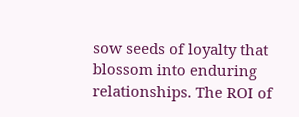sow seeds of loyalty that blossom into enduring relationships. The ROI of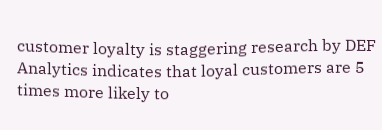customer loyalty is staggering research by DEF Analytics indicates that loyal customers are 5 times more likely to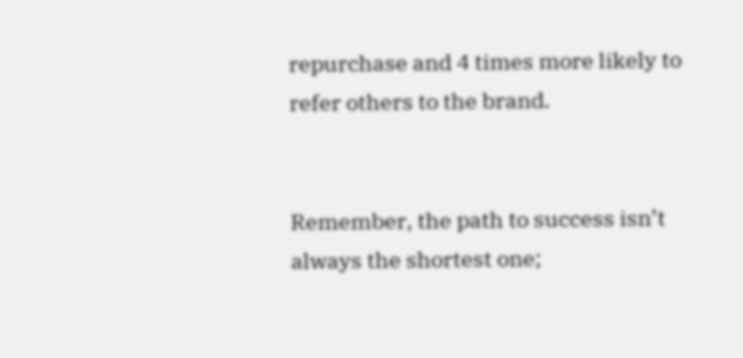repurchase and 4 times more likely to refer others to the brand.


Remember, the path to success isn’t always the shortest one;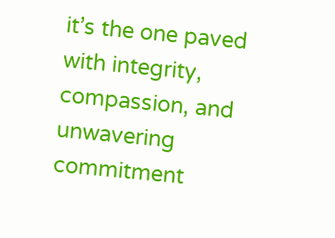it’s the one paved with integrity, compassion, and unwavering commitment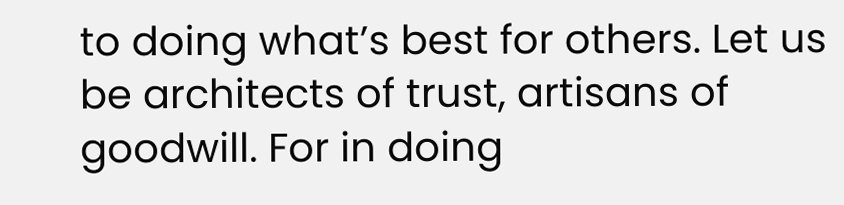to doing what’s best for others. Let us be architects of trust, artisans of goodwill. For in doing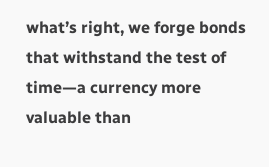what’s right, we forge bonds that withstand the test of time—a currency more valuable than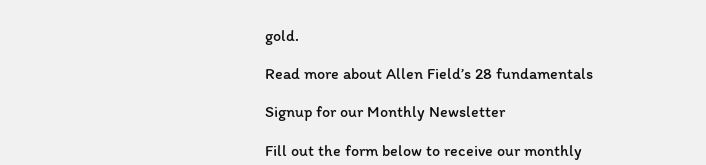gold.

Read more about Allen Field’s 28 fundamentals

Signup for our Monthly Newsletter

Fill out the form below to receive our monthly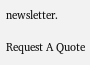newsletter.

Request A Quote